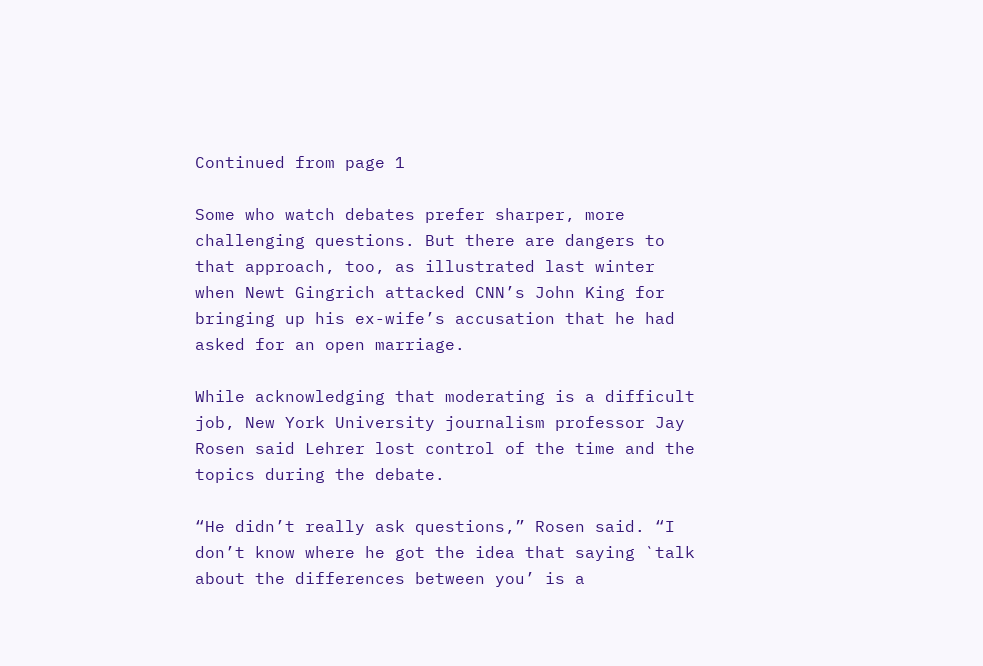Continued from page 1

Some who watch debates prefer sharper, more challenging questions. But there are dangers to that approach, too, as illustrated last winter when Newt Gingrich attacked CNN’s John King for bringing up his ex-wife’s accusation that he had asked for an open marriage.

While acknowledging that moderating is a difficult job, New York University journalism professor Jay Rosen said Lehrer lost control of the time and the topics during the debate.

“He didn’t really ask questions,” Rosen said. “I don’t know where he got the idea that saying `talk about the differences between you’ is a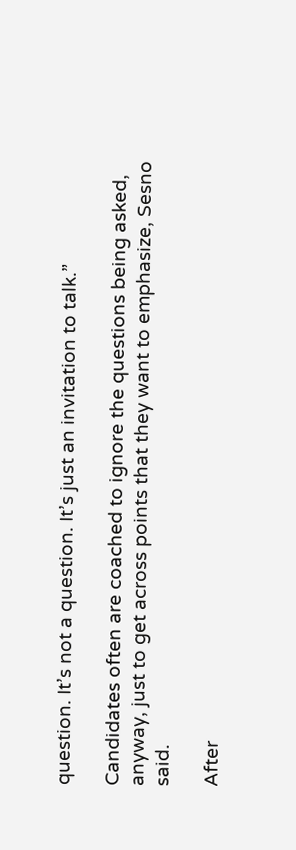question. It’s not a question. It’s just an invitation to talk.”

Candidates often are coached to ignore the questions being asked, anyway, just to get across points that they want to emphasize, Sesno said.

After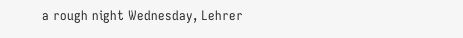a rough night Wednesday, Lehrer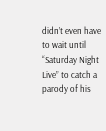didn’t even have to wait until “Saturday Night Live” to catch a parody of his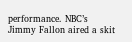performance. NBC’s Jimmy Fallon aired a skit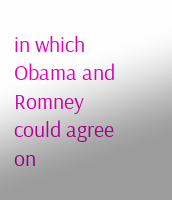in which Obama and Romney could agree on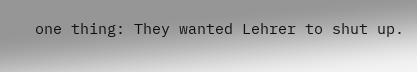one thing: They wanted Lehrer to shut up.